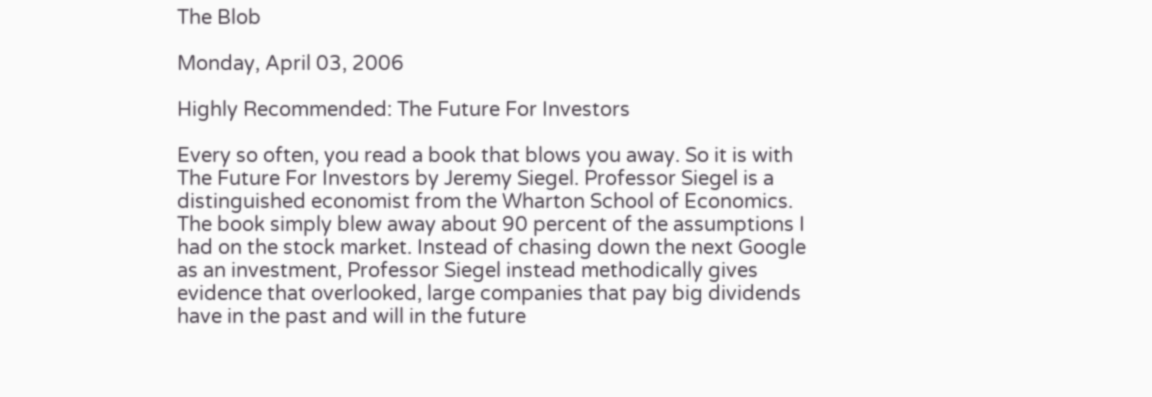The Blob

Monday, April 03, 2006

Highly Recommended: The Future For Investors

Every so often, you read a book that blows you away. So it is with The Future For Investors by Jeremy Siegel. Professor Siegel is a distinguished economist from the Wharton School of Economics. The book simply blew away about 90 percent of the assumptions I had on the stock market. Instead of chasing down the next Google as an investment, Professor Siegel instead methodically gives evidence that overlooked, large companies that pay big dividends have in the past and will in the future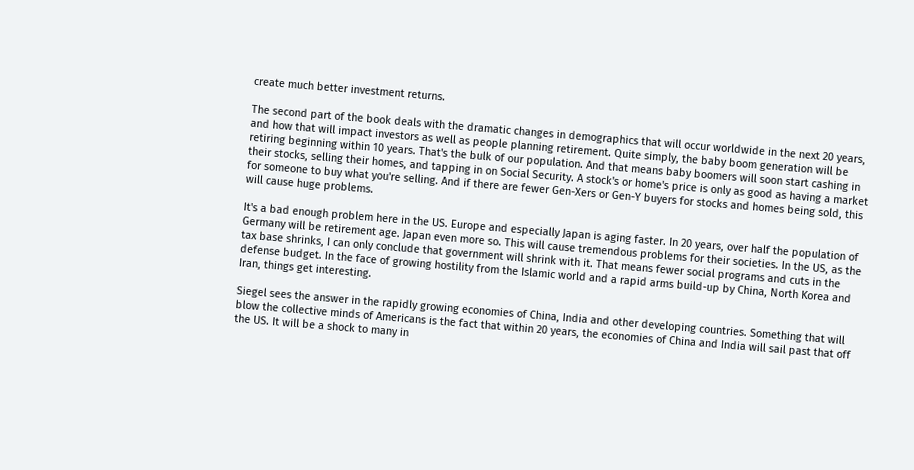create much better investment returns.

The second part of the book deals with the dramatic changes in demographics that will occur worldwide in the next 20 years, and how that will impact investors as well as people planning retirement. Quite simply, the baby boom generation will be retiring beginning within 10 years. That's the bulk of our population. And that means baby boomers will soon start cashing in their stocks, selling their homes, and tapping in on Social Security. A stock's or home's price is only as good as having a market for someone to buy what you're selling. And if there are fewer Gen-Xers or Gen-Y buyers for stocks and homes being sold, this will cause huge problems.

It's a bad enough problem here in the US. Europe and especially Japan is aging faster. In 20 years, over half the population of Germany will be retirement age. Japan even more so. This will cause tremendous problems for their societies. In the US, as the tax base shrinks, I can only conclude that government will shrink with it. That means fewer social programs and cuts in the defense budget. In the face of growing hostility from the Islamic world and a rapid arms build-up by China, North Korea and Iran, things get interesting.

Siegel sees the answer in the rapidly growing economies of China, India and other developing countries. Something that will blow the collective minds of Americans is the fact that within 20 years, the economies of China and India will sail past that off the US. It will be a shock to many in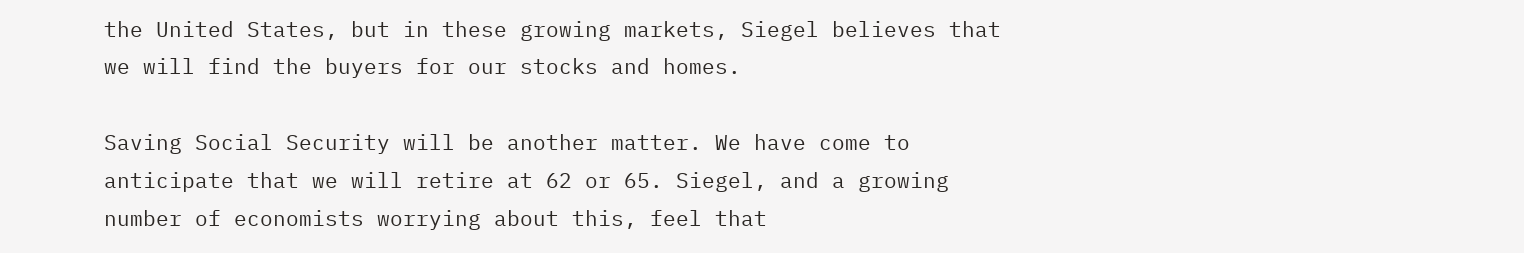the United States, but in these growing markets, Siegel believes that we will find the buyers for our stocks and homes.

Saving Social Security will be another matter. We have come to anticipate that we will retire at 62 or 65. Siegel, and a growing number of economists worrying about this, feel that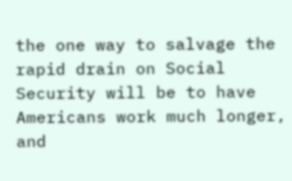the one way to salvage the rapid drain on Social Security will be to have Americans work much longer, and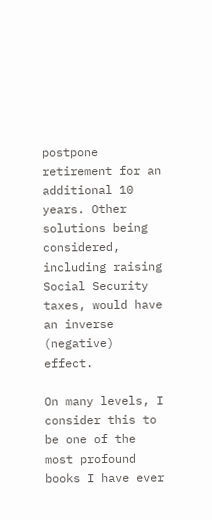postpone retirement for an additional 10 years. Other solutions being considered, including raising Social Security taxes, would have an inverse (negative) effect.

On many levels, I consider this to be one of the most profound books I have ever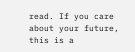read. If you care about your future, this is a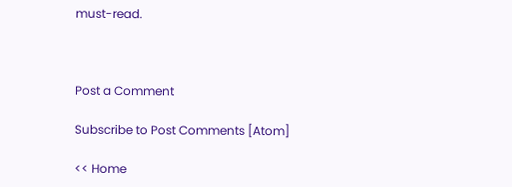must-read.



Post a Comment

Subscribe to Post Comments [Atom]

<< Home